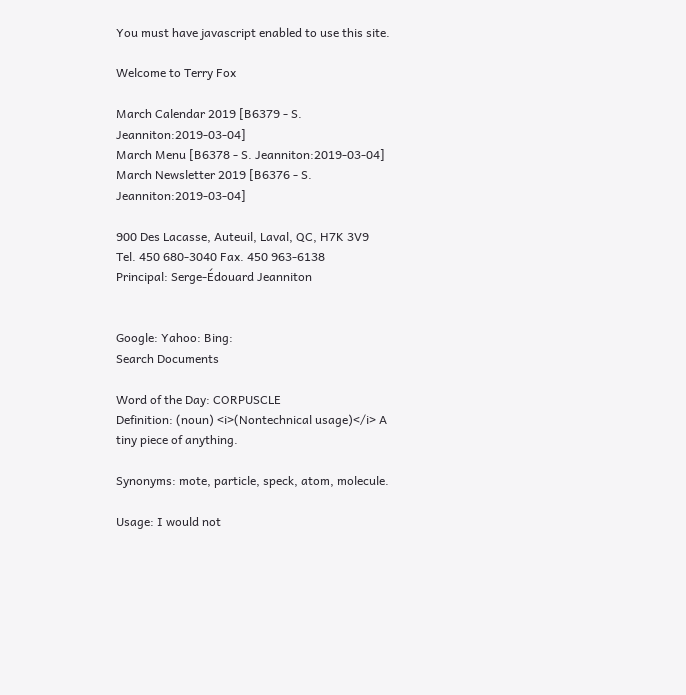You must have javascript enabled to use this site.

Welcome to Terry Fox

March Calendar 2019 [B6379 - S. Jeanniton:2019-03-04]
March Menu [B6378 - S. Jeanniton:2019-03-04]
March Newsletter 2019 [B6376 - S. Jeanniton:2019-03-04]

900 Des Lacasse, Auteuil, Laval, QC, H7K 3V9
Tel. 450 680-3040 Fax. 450 963-6138
Principal: Serge-Édouard Jeanniton


Google: Yahoo: Bing:
Search Documents

Word of the Day: CORPUSCLE
Definition: (noun) <i>(Nontechnical usage)</i> A tiny piece of anything.

Synonyms: mote, particle, speck, atom, molecule.

Usage: I would not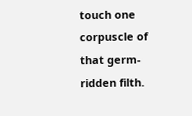touch one corpuscle of that germ-ridden filth.